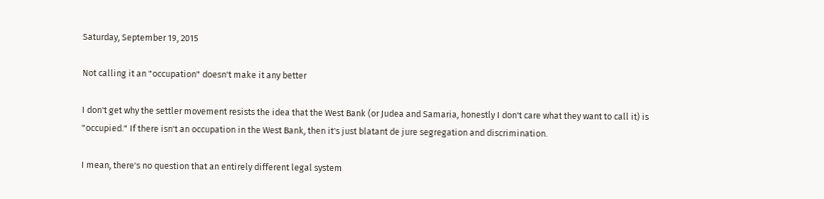Saturday, September 19, 2015

Not calling it an "occupation" doesn't make it any better

I don't get why the settler movement resists the idea that the West Bank (or Judea and Samaria, honestly I don't care what they want to call it) is "occupied." If there isn't an occupation in the West Bank, then it's just blatant de jure segregation and discrimination.

I mean, there's no question that an entirely different legal system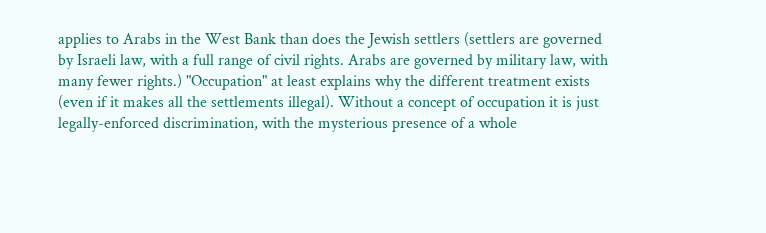applies to Arabs in the West Bank than does the Jewish settlers (settlers are governed by Israeli law, with a full range of civil rights. Arabs are governed by military law, with many fewer rights.) "Occupation" at least explains why the different treatment exists (even if it makes all the settlements illegal). Without a concept of occupation it is just legally-enforced discrimination, with the mysterious presence of a whole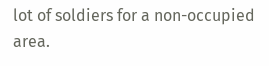lot of soldiers for a non-occupied area.